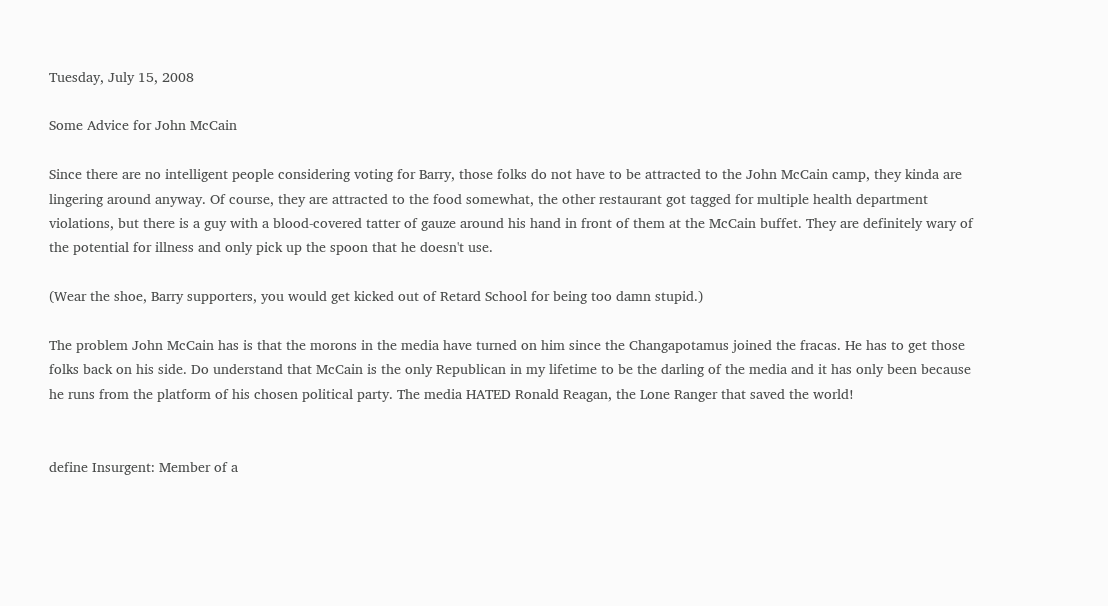Tuesday, July 15, 2008

Some Advice for John McCain

Since there are no intelligent people considering voting for Barry, those folks do not have to be attracted to the John McCain camp, they kinda are lingering around anyway. Of course, they are attracted to the food somewhat, the other restaurant got tagged for multiple health department violations, but there is a guy with a blood-covered tatter of gauze around his hand in front of them at the McCain buffet. They are definitely wary of the potential for illness and only pick up the spoon that he doesn't use.

(Wear the shoe, Barry supporters, you would get kicked out of Retard School for being too damn stupid.)

The problem John McCain has is that the morons in the media have turned on him since the Changapotamus joined the fracas. He has to get those folks back on his side. Do understand that McCain is the only Republican in my lifetime to be the darling of the media and it has only been because he runs from the platform of his chosen political party. The media HATED Ronald Reagan, the Lone Ranger that saved the world!


define Insurgent: Member of a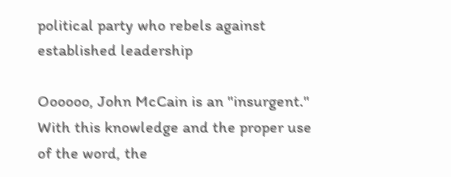political party who rebels against established leadership

Oooooo, John McCain is an "insurgent." With this knowledge and the proper use of the word, the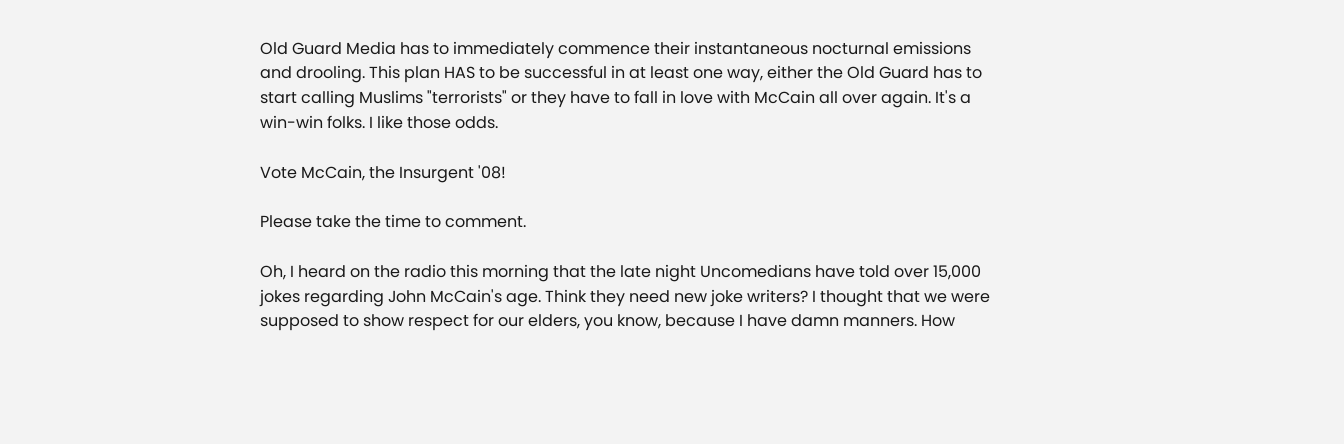Old Guard Media has to immediately commence their instantaneous nocturnal emissions and drooling. This plan HAS to be successful in at least one way, either the Old Guard has to start calling Muslims "terrorists" or they have to fall in love with McCain all over again. It's a win-win folks. I like those odds.

Vote McCain, the Insurgent '08!

Please take the time to comment.

Oh, I heard on the radio this morning that the late night Uncomedians have told over 15,000 jokes regarding John McCain's age. Think they need new joke writers? I thought that we were supposed to show respect for our elders, you know, because I have damn manners. How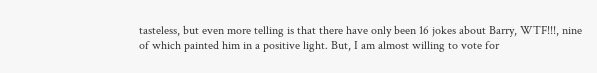tasteless, but even more telling is that there have only been 16 jokes about Barry, WTF!!!, nine of which painted him in a positive light. But, I am almost willing to vote for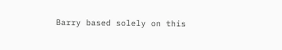Barry based solely on this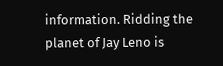information. Ridding the planet of Jay Leno is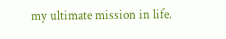my ultimate mission in life.